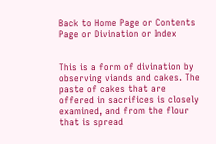Back to Home Page or Contents Page or Divination or Index


This is a form of divination by observing viands and cakes. The paste of cakes that are offered in sacrifices is closely examined, and from the flour that is spread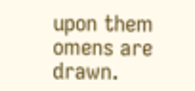upon them omens are drawn.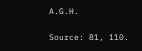A.G.H.

Source: 81, 110.